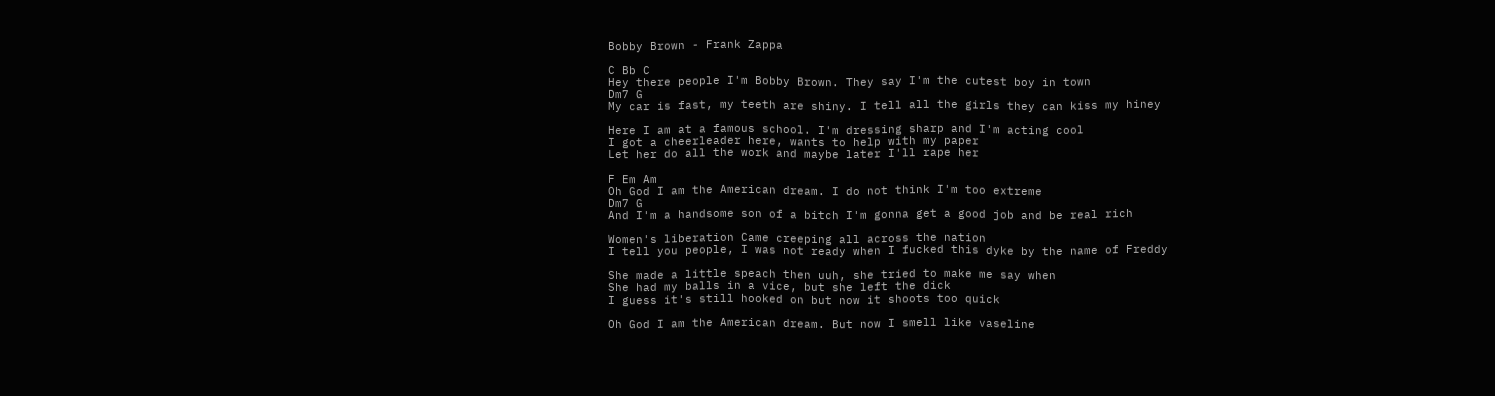Bobby Brown - Frank Zappa

C Bb C
Hey there people I'm Bobby Brown. They say I'm the cutest boy in town
Dm7 G
My car is fast, my teeth are shiny. I tell all the girls they can kiss my hiney

Here I am at a famous school. I'm dressing sharp and I'm acting cool
I got a cheerleader here, wants to help with my paper
Let her do all the work and maybe later I'll rape her

F Em Am
Oh God I am the American dream. I do not think I'm too extreme
Dm7 G
And I'm a handsome son of a bitch I'm gonna get a good job and be real rich

Women's liberation Came creeping all across the nation
I tell you people, I was not ready when I fucked this dyke by the name of Freddy

She made a little speach then uuh, she tried to make me say when
She had my balls in a vice, but she left the dick
I guess it's still hooked on but now it shoots too quick

Oh God I am the American dream. But now I smell like vaseline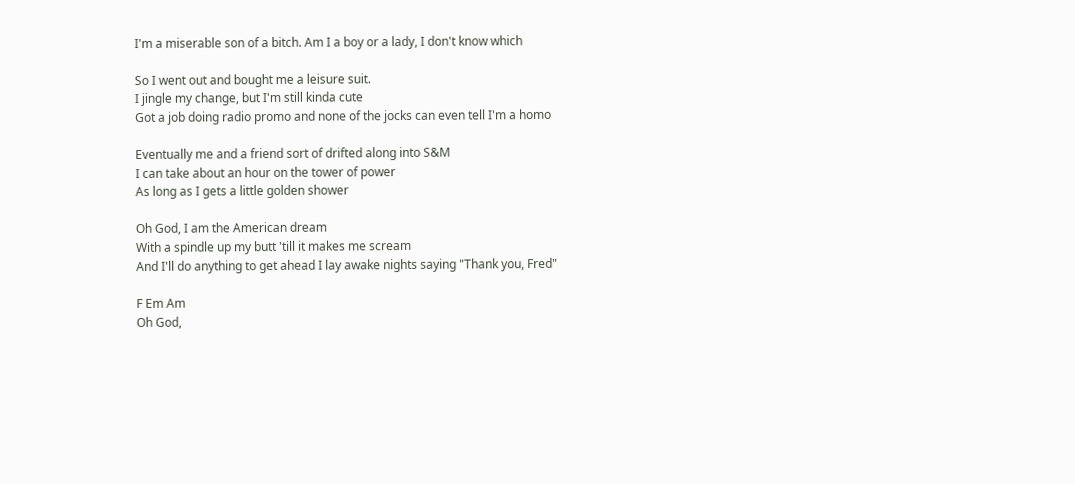I'm a miserable son of a bitch. Am I a boy or a lady, I don't know which

So I went out and bought me a leisure suit.
I jingle my change, but I'm still kinda cute
Got a job doing radio promo and none of the jocks can even tell I'm a homo

Eventually me and a friend sort of drifted along into S&M
I can take about an hour on the tower of power
As long as I gets a little golden shower

Oh God, I am the American dream
With a spindle up my butt 'till it makes me scream
And I'll do anything to get ahead I lay awake nights saying "Thank you, Fred"

F Em Am
Oh God,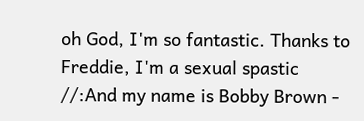oh God, I'm so fantastic. Thanks to Freddie, I'm a sexual spastic
//:And my name is Bobby Brown -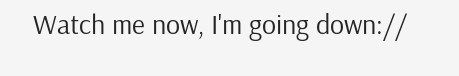Watch me now, I'm going down://